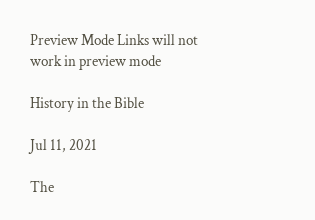Preview Mode Links will not work in preview mode

History in the Bible

Jul 11, 2021

The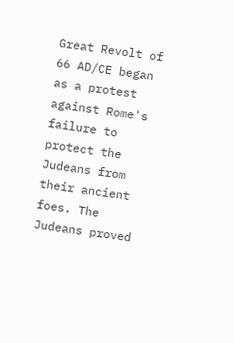Great Revolt of 66 AD/CE began as a protest against Rome's failure to protect the Judeans from their ancient foes. The Judeans proved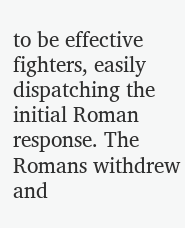to be effective fighters, easily dispatching the initial Roman response. The Romans withdrew and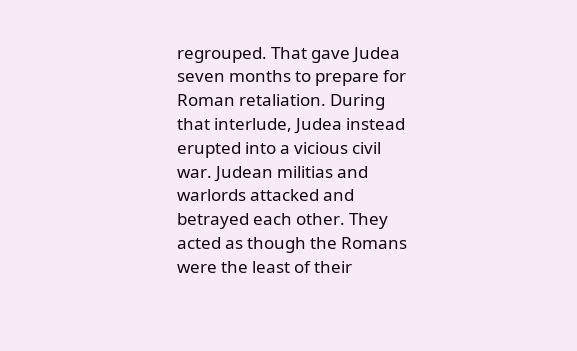regrouped. That gave Judea seven months to prepare for Roman retaliation. During that interlude, Judea instead erupted into a vicious civil war. Judean militias and warlords attacked and betrayed each other. They acted as though the Romans were the least of their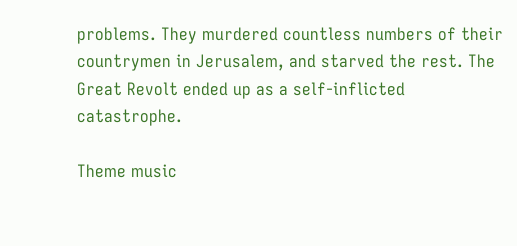problems. They murdered countless numbers of their countrymen in Jerusalem, and starved the rest. The Great Revolt ended up as a self-inflicted catastrophe.

Theme music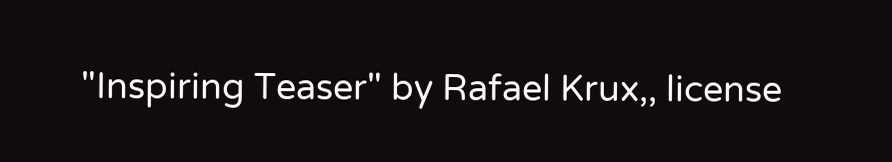"Inspiring Teaser" by Rafael Krux,, license